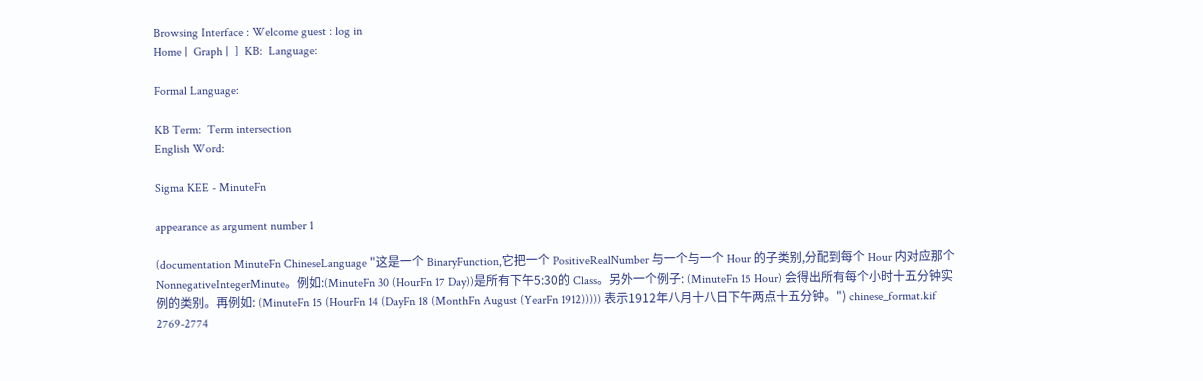Browsing Interface : Welcome guest : log in
Home |  Graph |  ]  KB:  Language:

Formal Language:

KB Term:  Term intersection
English Word:

Sigma KEE - MinuteFn

appearance as argument number 1

(documentation MinuteFn ChineseLanguage "这是一个 BinaryFunction,它把一个 PositiveRealNumber 与一个与一个 Hour 的子类别,分配到每个 Hour 内对应那个 NonnegativeIntegerMinute。例如:(MinuteFn 30 (HourFn 17 Day))是所有下午5:30的 Class。另外一个例子: (MinuteFn 15 Hour) 会得出所有每个小时十五分钟实例的类别。再例如: (MinuteFn 15 (HourFn 14 (DayFn 18 (MonthFn August (YearFn 1912))))) 表示1912年八月十八日下午两点十五分钟。") chinese_format.kif 2769-2774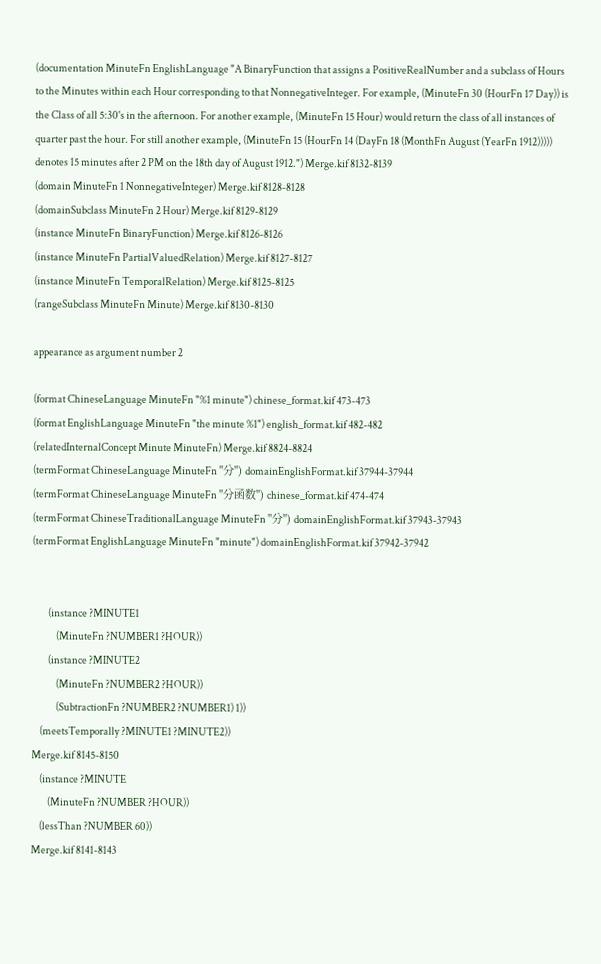(documentation MinuteFn EnglishLanguage "A BinaryFunction that assigns a PositiveRealNumber and a subclass of Hours to the Minutes within each Hour corresponding to that NonnegativeInteger. For example, (MinuteFn 30 (HourFn 17 Day)) is the Class of all 5:30's in the afternoon. For another example, (MinuteFn 15 Hour) would return the class of all instances of quarter past the hour. For still another example, (MinuteFn 15 (HourFn 14 (DayFn 18 (MonthFn August (YearFn 1912))))) denotes 15 minutes after 2 PM on the 18th day of August 1912.") Merge.kif 8132-8139
(domain MinuteFn 1 NonnegativeInteger) Merge.kif 8128-8128
(domainSubclass MinuteFn 2 Hour) Merge.kif 8129-8129
(instance MinuteFn BinaryFunction) Merge.kif 8126-8126
(instance MinuteFn PartialValuedRelation) Merge.kif 8127-8127
(instance MinuteFn TemporalRelation) Merge.kif 8125-8125
(rangeSubclass MinuteFn Minute) Merge.kif 8130-8130

appearance as argument number 2

(format ChineseLanguage MinuteFn "%1 minute") chinese_format.kif 473-473
(format EnglishLanguage MinuteFn "the minute %1") english_format.kif 482-482
(relatedInternalConcept Minute MinuteFn) Merge.kif 8824-8824
(termFormat ChineseLanguage MinuteFn "分") domainEnglishFormat.kif 37944-37944
(termFormat ChineseLanguage MinuteFn "分函数") chinese_format.kif 474-474
(termFormat ChineseTraditionalLanguage MinuteFn "分") domainEnglishFormat.kif 37943-37943
(termFormat EnglishLanguage MinuteFn "minute") domainEnglishFormat.kif 37942-37942


        (instance ?MINUTE1
            (MinuteFn ?NUMBER1 ?HOUR))
        (instance ?MINUTE2
            (MinuteFn ?NUMBER2 ?HOUR))
            (SubtractionFn ?NUMBER2 ?NUMBER1) 1))
    (meetsTemporally ?MINUTE1 ?MINUTE2))
Merge.kif 8145-8150
    (instance ?MINUTE
        (MinuteFn ?NUMBER ?HOUR))
    (lessThan ?NUMBER 60))
Merge.kif 8141-8143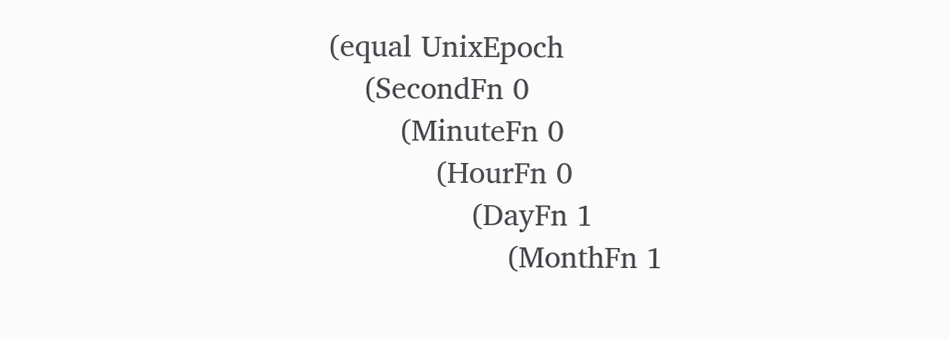(equal UnixEpoch
    (SecondFn 0
        (MinuteFn 0
            (HourFn 0
                (DayFn 1
                    (MonthFn 1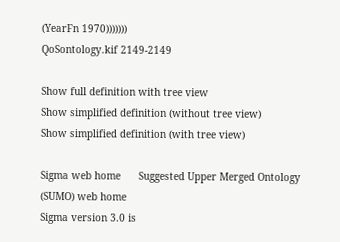(YearFn 1970)))))))
QoSontology.kif 2149-2149

Show full definition with tree view
Show simplified definition (without tree view)
Show simplified definition (with tree view)

Sigma web home      Suggested Upper Merged Ontology (SUMO) web home
Sigma version 3.0 is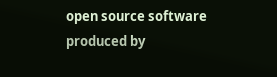open source software produced by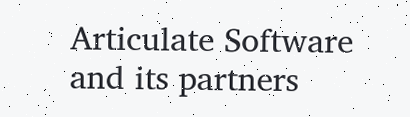Articulate Software and its partners